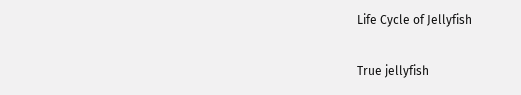Life Cycle of Jellyfish

True jellyfish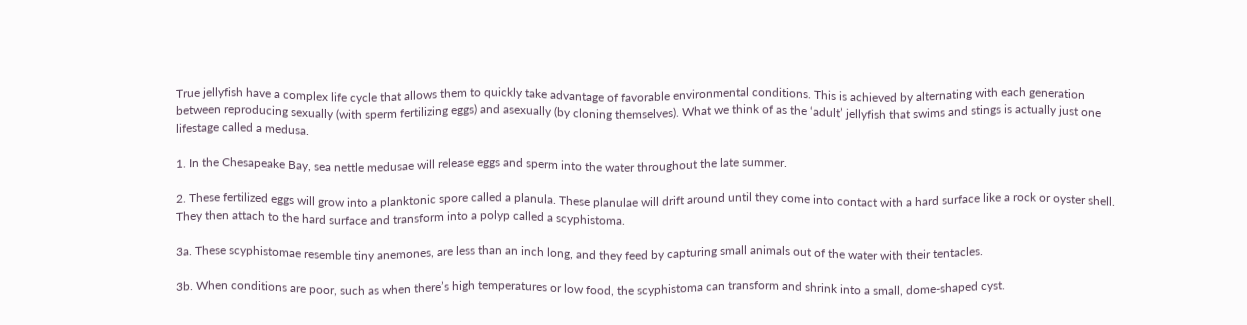True jellyfish have a complex life cycle that allows them to quickly take advantage of favorable environmental conditions. This is achieved by alternating with each generation between reproducing sexually (with sperm fertilizing eggs) and asexually (by cloning themselves). What we think of as the ‘adult’ jellyfish that swims and stings is actually just one lifestage called a medusa.

1. In the Chesapeake Bay, sea nettle medusae will release eggs and sperm into the water throughout the late summer.

2. These fertilized eggs will grow into a planktonic spore called a planula. These planulae will drift around until they come into contact with a hard surface like a rock or oyster shell. They then attach to the hard surface and transform into a polyp called a scyphistoma.

3a. These scyphistomae resemble tiny anemones, are less than an inch long, and they feed by capturing small animals out of the water with their tentacles.

3b. When conditions are poor, such as when there’s high temperatures or low food, the scyphistoma can transform and shrink into a small, dome-shaped cyst.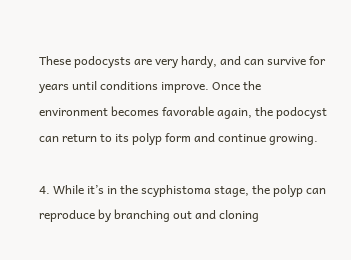These podocysts are very hardy, and can survive for years until conditions improve. Once the environment becomes favorable again, the podocyst can return to its polyp form and continue growing.

4. While it’s in the scyphistoma stage, the polyp can reproduce by branching out and cloning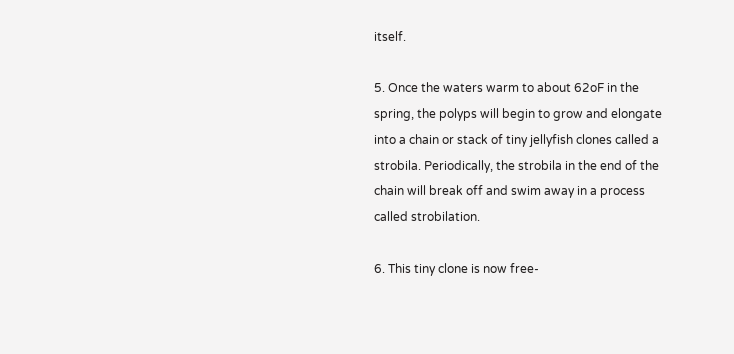itself.

5. Once the waters warm to about 62oF in the spring, the polyps will begin to grow and elongate into a chain or stack of tiny jellyfish clones called a strobila. Periodically, the strobila in the end of the chain will break off and swim away in a process called strobilation.

6. This tiny clone is now free-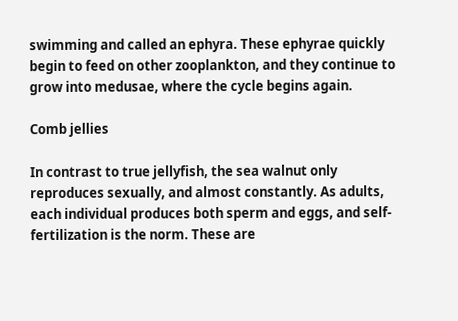swimming and called an ephyra. These ephyrae quickly begin to feed on other zooplankton, and they continue to grow into medusae, where the cycle begins again.

Comb jellies

In contrast to true jellyfish, the sea walnut only reproduces sexually, and almost constantly. As adults, each individual produces both sperm and eggs, and self-fertilization is the norm. These are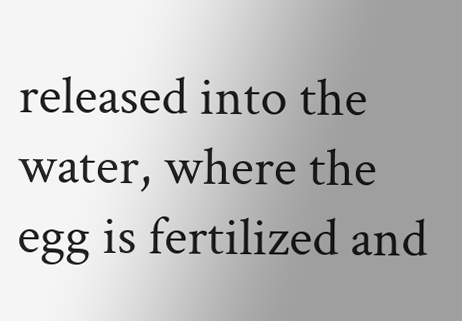released into the water, where the egg is fertilized and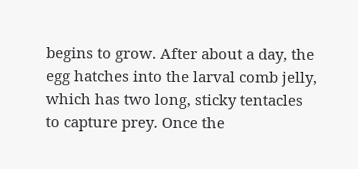begins to grow. After about a day, the egg hatches into the larval comb jelly, which has two long, sticky tentacles to capture prey. Once the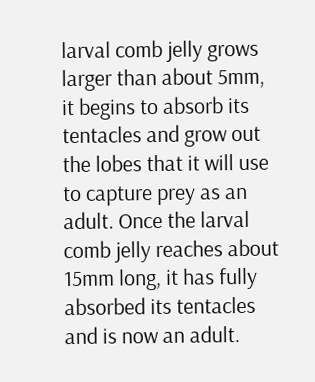larval comb jelly grows larger than about 5mm, it begins to absorb its tentacles and grow out the lobes that it will use to capture prey as an adult. Once the larval comb jelly reaches about 15mm long, it has fully absorbed its tentacles and is now an adult.